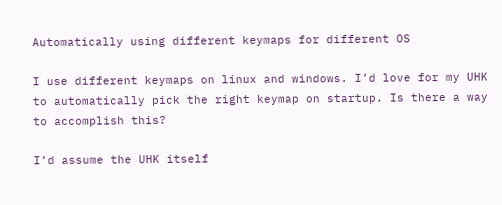Automatically using different keymaps for different OS

I use different keymaps on linux and windows. I’d love for my UHK to automatically pick the right keymap on startup. Is there a way to accomplish this?

I’d assume the UHK itself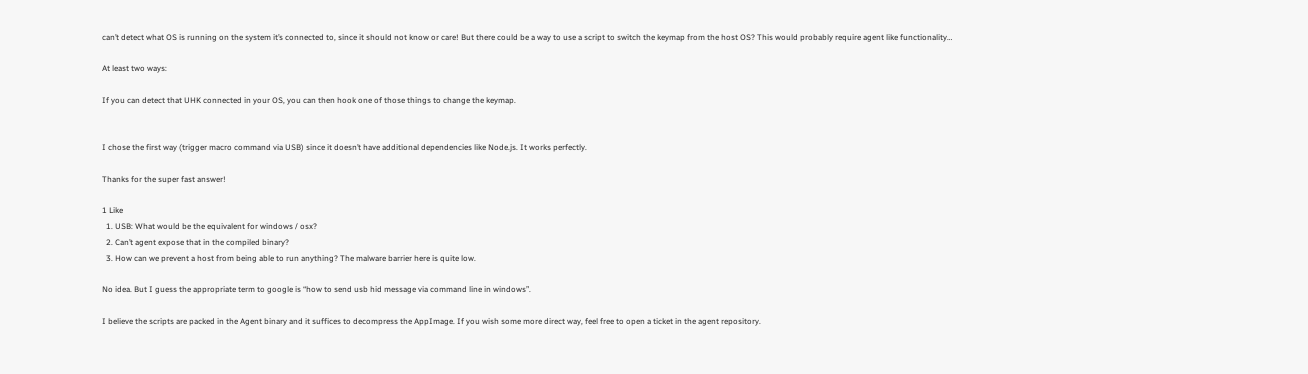can’t detect what OS is running on the system it’s connected to, since it should not know or care! But there could be a way to use a script to switch the keymap from the host OS? This would probably require agent like functionality…

At least two ways:

If you can detect that UHK connected in your OS, you can then hook one of those things to change the keymap.


I chose the first way (trigger macro command via USB) since it doesn’t have additional dependencies like Node.js. It works perfectly.

Thanks for the super fast answer!

1 Like
  1. USB: What would be the equivalent for windows / osx?
  2. Can’t agent expose that in the compiled binary?
  3. How can we prevent a host from being able to run anything? The malware barrier here is quite low.

No idea. But I guess the appropriate term to google is “how to send usb hid message via command line in windows”.

I believe the scripts are packed in the Agent binary and it suffices to decompress the AppImage. If you wish some more direct way, feel free to open a ticket in the agent repository.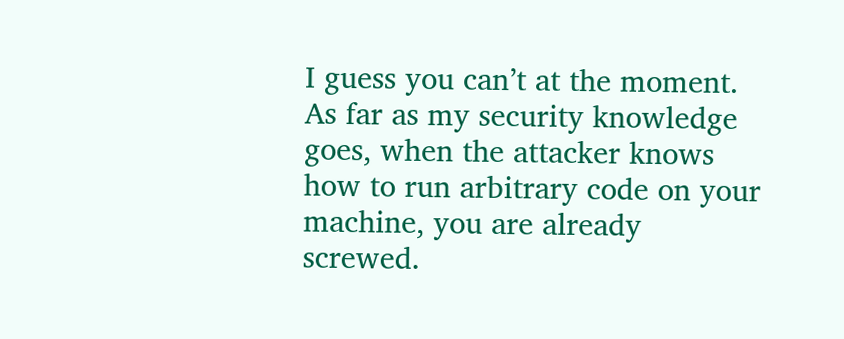I guess you can’t at the moment. As far as my security knowledge goes, when the attacker knows how to run arbitrary code on your machine, you are already screwed.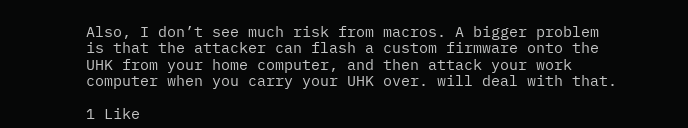Also, I don’t see much risk from macros. A bigger problem is that the attacker can flash a custom firmware onto the UHK from your home computer, and then attack your work computer when you carry your UHK over. will deal with that.

1 Like